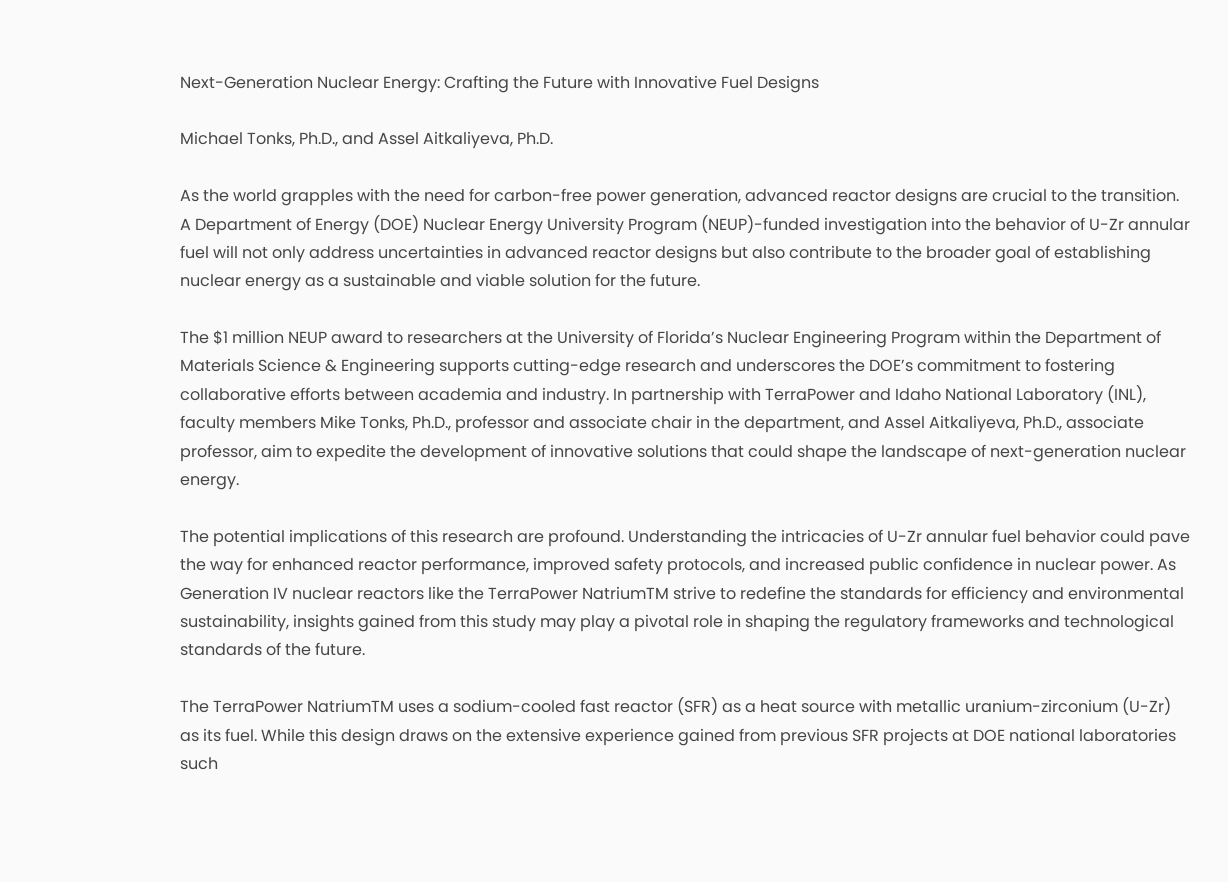Next-Generation Nuclear Energy: Crafting the Future with Innovative Fuel Designs

Michael Tonks, Ph.D., and Assel Aitkaliyeva, Ph.D.

As the world grapples with the need for carbon-free power generation, advanced reactor designs are crucial to the transition. A Department of Energy (DOE) Nuclear Energy University Program (NEUP)-funded investigation into the behavior of U-Zr annular fuel will not only address uncertainties in advanced reactor designs but also contribute to the broader goal of establishing nuclear energy as a sustainable and viable solution for the future.

The $1 million NEUP award to researchers at the University of Florida’s Nuclear Engineering Program within the Department of Materials Science & Engineering supports cutting-edge research and underscores the DOE’s commitment to fostering collaborative efforts between academia and industry. In partnership with TerraPower and Idaho National Laboratory (INL), faculty members Mike Tonks, Ph.D., professor and associate chair in the department, and Assel Aitkaliyeva, Ph.D., associate professor, aim to expedite the development of innovative solutions that could shape the landscape of next-generation nuclear energy.

The potential implications of this research are profound. Understanding the intricacies of U-Zr annular fuel behavior could pave the way for enhanced reactor performance, improved safety protocols, and increased public confidence in nuclear power. As Generation IV nuclear reactors like the TerraPower NatriumTM strive to redefine the standards for efficiency and environmental sustainability, insights gained from this study may play a pivotal role in shaping the regulatory frameworks and technological standards of the future.

The TerraPower NatriumTM uses a sodium-cooled fast reactor (SFR) as a heat source with metallic uranium-zirconium (U-Zr) as its fuel. While this design draws on the extensive experience gained from previous SFR projects at DOE national laboratories such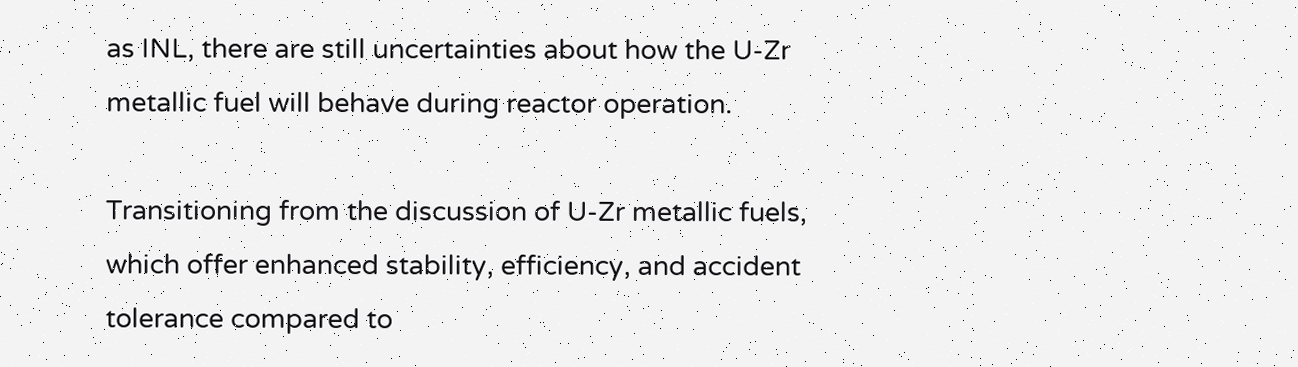as INL, there are still uncertainties about how the U-Zr metallic fuel will behave during reactor operation.

Transitioning from the discussion of U-Zr metallic fuels, which offer enhanced stability, efficiency, and accident tolerance compared to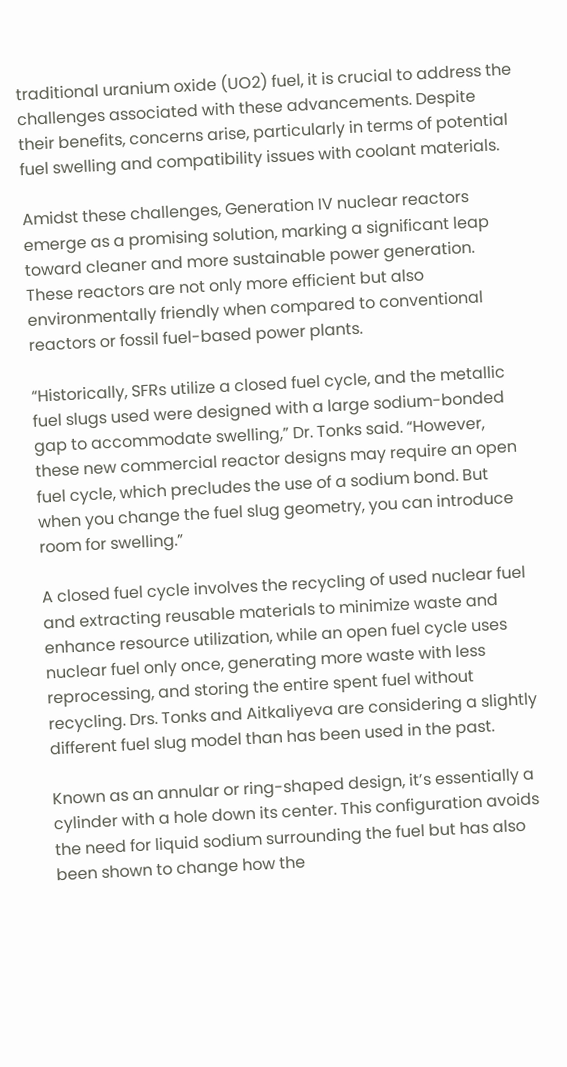traditional uranium oxide (UO2) fuel, it is crucial to address the challenges associated with these advancements. Despite their benefits, concerns arise, particularly in terms of potential fuel swelling and compatibility issues with coolant materials.

Amidst these challenges, Generation IV nuclear reactors emerge as a promising solution, marking a significant leap toward cleaner and more sustainable power generation. These reactors are not only more efficient but also environmentally friendly when compared to conventional reactors or fossil fuel-based power plants.

“Historically, SFRs utilize a closed fuel cycle, and the metallic fuel slugs used were designed with a large sodium-bonded gap to accommodate swelling,” Dr. Tonks said. “However, these new commercial reactor designs may require an open fuel cycle, which precludes the use of a sodium bond. But when you change the fuel slug geometry, you can introduce room for swelling.”

A closed fuel cycle involves the recycling of used nuclear fuel and extracting reusable materials to minimize waste and enhance resource utilization, while an open fuel cycle uses nuclear fuel only once, generating more waste with less reprocessing, and storing the entire spent fuel without recycling. Drs. Tonks and Aitkaliyeva are considering a slightly different fuel slug model than has been used in the past.

Known as an annular or ring-shaped design, it’s essentially a cylinder with a hole down its center. This configuration avoids the need for liquid sodium surrounding the fuel but has also been shown to change how the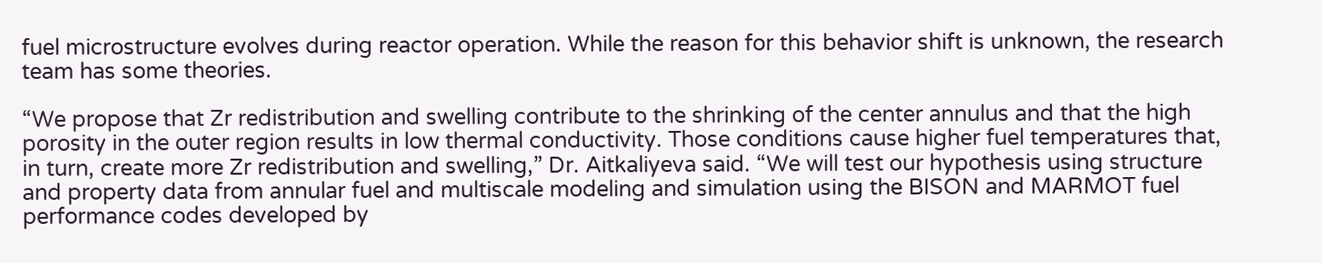fuel microstructure evolves during reactor operation. While the reason for this behavior shift is unknown, the research team has some theories.

“We propose that Zr redistribution and swelling contribute to the shrinking of the center annulus and that the high porosity in the outer region results in low thermal conductivity. Those conditions cause higher fuel temperatures that, in turn, create more Zr redistribution and swelling,” Dr. Aitkaliyeva said. “We will test our hypothesis using structure and property data from annular fuel and multiscale modeling and simulation using the BISON and MARMOT fuel performance codes developed by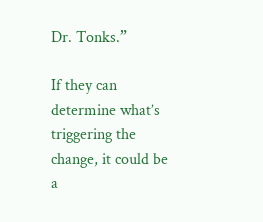Dr. Tonks.”

If they can determine what’s triggering the change, it could be a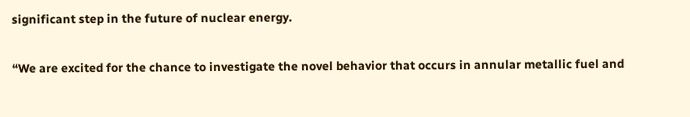significant step in the future of nuclear energy.

“We are excited for the chance to investigate the novel behavior that occurs in annular metallic fuel and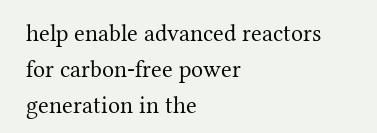help enable advanced reactors for carbon-free power generation in the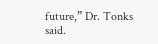future,” Dr. Tonks said.